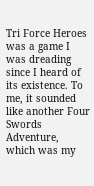Tri Force Heroes was a game I was dreading since I heard of its existence. To me, it sounded like another Four Swords Adventure, which was my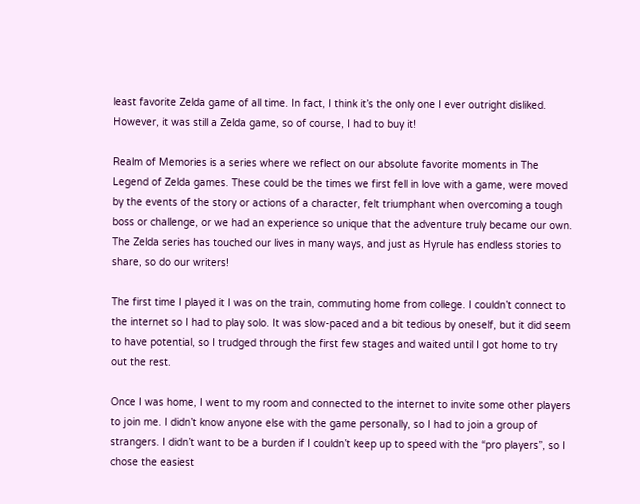least favorite Zelda game of all time. In fact, I think it’s the only one I ever outright disliked. However, it was still a Zelda game, so of course, I had to buy it!

Realm of Memories is a series where we reflect on our absolute favorite moments in The Legend of Zelda games. These could be the times we first fell in love with a game, were moved by the events of the story or actions of a character, felt triumphant when overcoming a tough boss or challenge, or we had an experience so unique that the adventure truly became our own. The Zelda series has touched our lives in many ways, and just as Hyrule has endless stories to share, so do our writers!

The first time I played it I was on the train, commuting home from college. I couldn’t connect to the internet so I had to play solo. It was slow-paced and a bit tedious by oneself, but it did seem to have potential, so I trudged through the first few stages and waited until I got home to try out the rest.

Once I was home, I went to my room and connected to the internet to invite some other players to join me. I didn’t know anyone else with the game personally, so I had to join a group of strangers. I didn’t want to be a burden if I couldn’t keep up to speed with the “pro players”, so I chose the easiest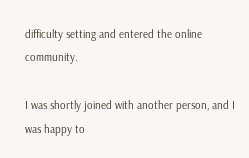difficulty setting and entered the online community.

I was shortly joined with another person, and I was happy to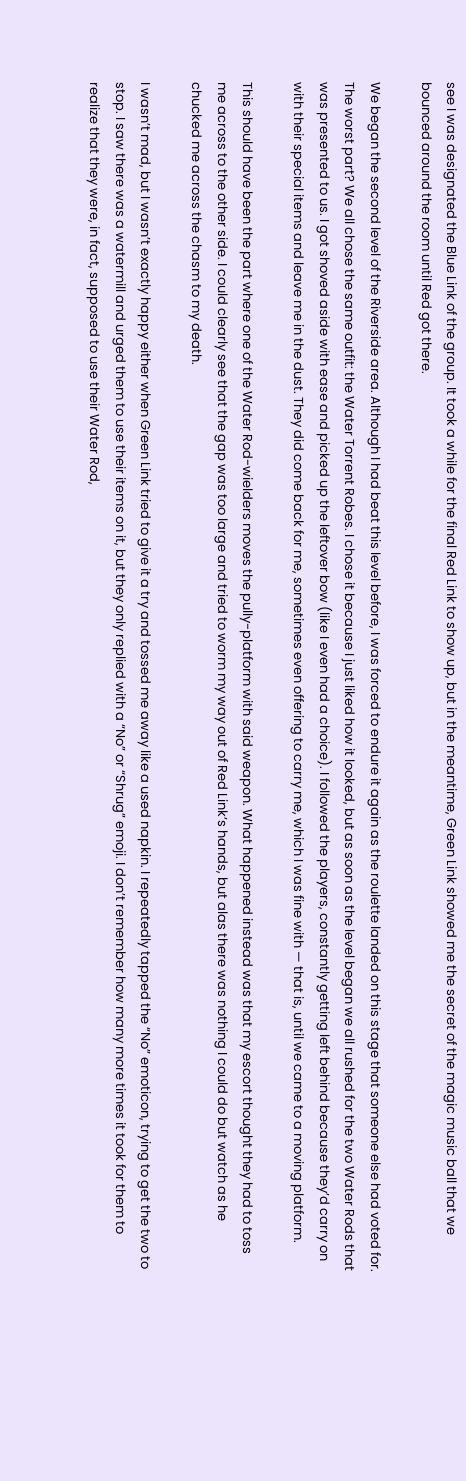see I was designated the Blue Link of the group. It took a while for the final Red Link to show up, but in the meantime, Green Link showed me the secret of the magic music ball that we bounced around the room until Red got there.

We began the second level of the Riverside area. Although I had beat this level before, I was forced to endure it again as the roulette landed on this stage that someone else had voted for. The worst part? We all chose the same outfit: the Water Torrent Robes. I chose it because I just liked how it looked, but as soon as the level began we all rushed for the two Water Rods that was presented to us. I got shoved aside with ease and picked up the leftover bow (like I even had a choice). I followed the players, constantly getting left behind because they’d carry on with their special items and leave me in the dust. They did come back for me, sometimes even offering to carry me, which I was fine with — that is, until we came to a moving platform.

This should have been the part where one of the Water Rod-wielders moves the pully-platform with said weapon. What happened instead was that my escort thought they had to toss me across to the other side. I could clearly see that the gap was too large and tried to worm my way out of Red Link’s hands, but alas there was nothing I could do but watch as he chucked me across the chasm to my death.

I wasn’t mad, but I wasn’t exactly happy either when Green Link tried to give it a try and tossed me away like a used napkin. I repeatedly tapped the “No” emoticon, trying to get the two to stop. I saw there was a watermill and urged them to use their items on it, but they only replied with a “No” or “Shrug” emoji. I don’t remember how many more times it took for them to realize that they were, in fact, supposed to use their Water Rod,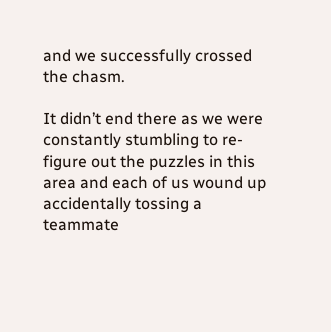and we successfully crossed the chasm.

It didn’t end there as we were constantly stumbling to re-figure out the puzzles in this area and each of us wound up accidentally tossing a teammate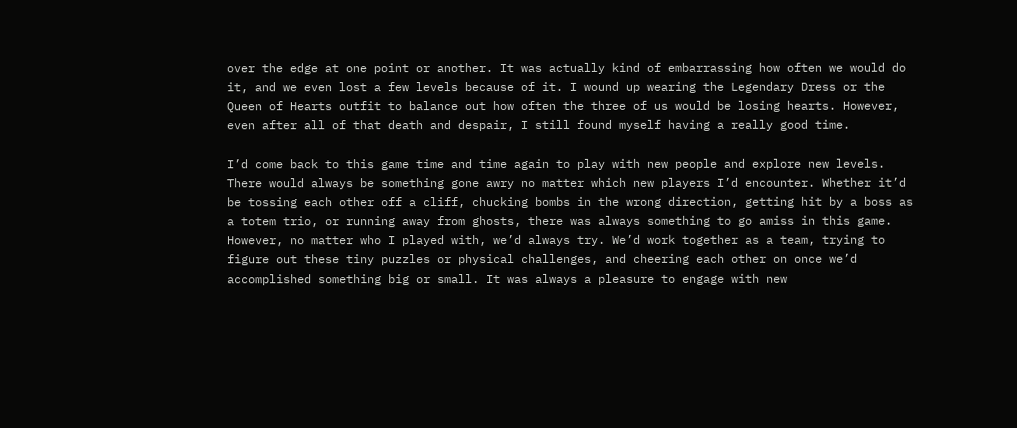over the edge at one point or another. It was actually kind of embarrassing how often we would do it, and we even lost a few levels because of it. I wound up wearing the Legendary Dress or the Queen of Hearts outfit to balance out how often the three of us would be losing hearts. However, even after all of that death and despair, I still found myself having a really good time.

I’d come back to this game time and time again to play with new people and explore new levels. There would always be something gone awry no matter which new players I’d encounter. Whether it’d be tossing each other off a cliff, chucking bombs in the wrong direction, getting hit by a boss as a totem trio, or running away from ghosts, there was always something to go amiss in this game. However, no matter who I played with, we’d always try. We’d work together as a team, trying to figure out these tiny puzzles or physical challenges, and cheering each other on once we’d accomplished something big or small. It was always a pleasure to engage with new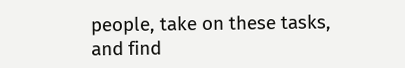people, take on these tasks, and find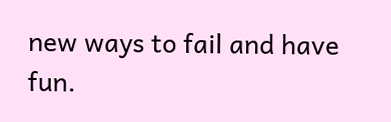new ways to fail and have fun.